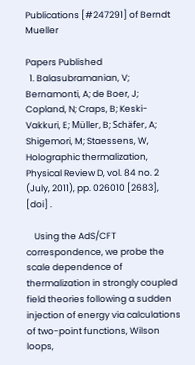Publications [#247291] of Berndt Mueller

Papers Published
  1. Balasubramanian, V; Bernamonti, A; de Boer, J; Copland, N; Craps, B; Keski-Vakkuri, E; Müller, B; Schäfer, A; Shigemori, M; Staessens, W, Holographic thermalization, Physical Review D, vol. 84 no. 2 (July, 2011), pp. 026010 [2683], [doi] .

    Using the AdS/CFT correspondence, we probe the scale dependence of thermalization in strongly coupled field theories following a sudden injection of energy via calculations of two-point functions, Wilson loops,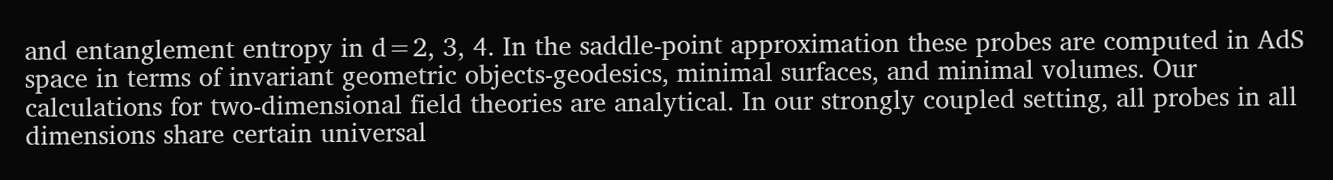and entanglement entropy in d=2, 3, 4. In the saddle-point approximation these probes are computed in AdS space in terms of invariant geometric objects-geodesics, minimal surfaces, and minimal volumes. Our calculations for two-dimensional field theories are analytical. In our strongly coupled setting, all probes in all dimensions share certain universal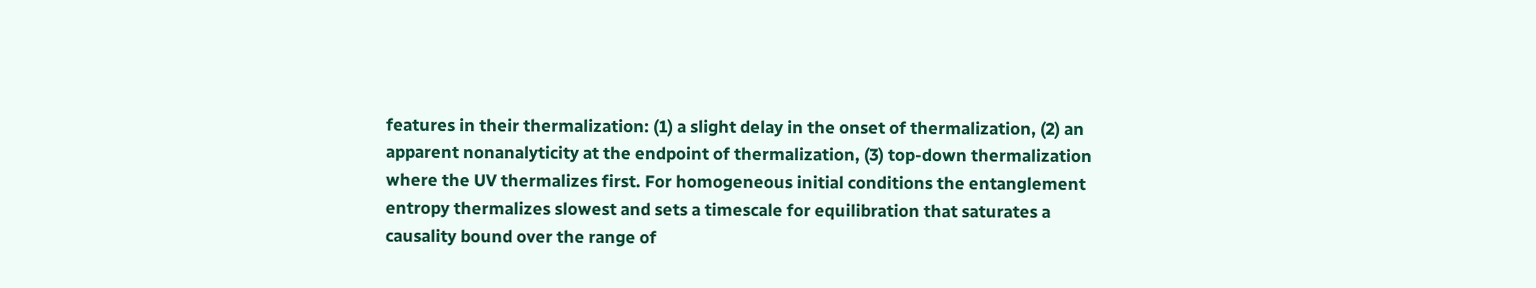features in their thermalization: (1) a slight delay in the onset of thermalization, (2) an apparent nonanalyticity at the endpoint of thermalization, (3) top-down thermalization where the UV thermalizes first. For homogeneous initial conditions the entanglement entropy thermalizes slowest and sets a timescale for equilibration that saturates a causality bound over the range of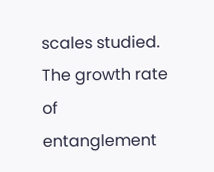scales studied. The growth rate of entanglement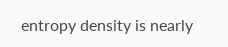entropy density is nearly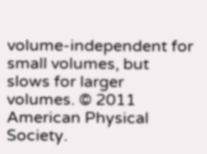volume-independent for small volumes, but slows for larger volumes. © 2011 American Physical Society.